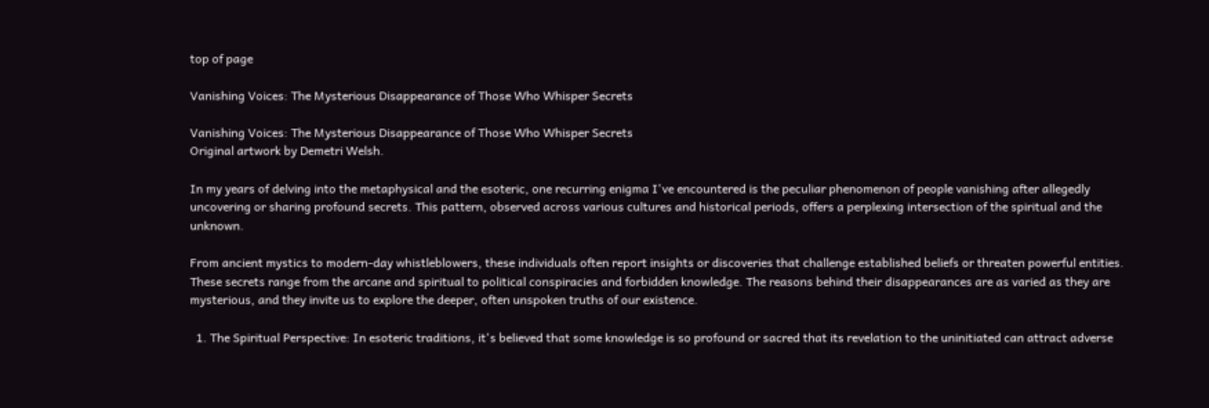top of page

Vanishing Voices: The Mysterious Disappearance of Those Who Whisper Secrets

Vanishing Voices: The Mysterious Disappearance of Those Who Whisper Secrets
Original artwork by Demetri Welsh.

In my years of delving into the metaphysical and the esoteric, one recurring enigma I've encountered is the peculiar phenomenon of people vanishing after allegedly uncovering or sharing profound secrets. This pattern, observed across various cultures and historical periods, offers a perplexing intersection of the spiritual and the unknown.

From ancient mystics to modern-day whistleblowers, these individuals often report insights or discoveries that challenge established beliefs or threaten powerful entities. These secrets range from the arcane and spiritual to political conspiracies and forbidden knowledge. The reasons behind their disappearances are as varied as they are mysterious, and they invite us to explore the deeper, often unspoken truths of our existence.

  1. The Spiritual Perspective: In esoteric traditions, it's believed that some knowledge is so profound or sacred that its revelation to the uninitiated can attract adverse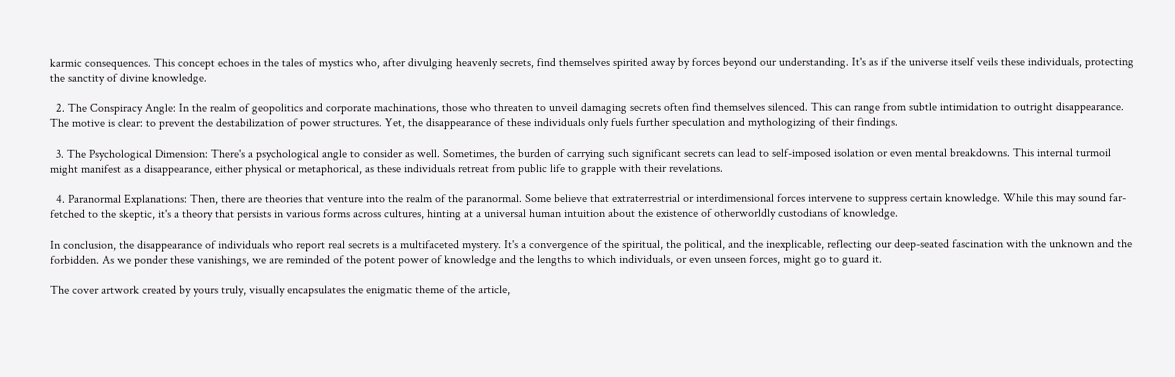karmic consequences. This concept echoes in the tales of mystics who, after divulging heavenly secrets, find themselves spirited away by forces beyond our understanding. It's as if the universe itself veils these individuals, protecting the sanctity of divine knowledge.

  2. The Conspiracy Angle: In the realm of geopolitics and corporate machinations, those who threaten to unveil damaging secrets often find themselves silenced. This can range from subtle intimidation to outright disappearance. The motive is clear: to prevent the destabilization of power structures. Yet, the disappearance of these individuals only fuels further speculation and mythologizing of their findings.

  3. The Psychological Dimension: There's a psychological angle to consider as well. Sometimes, the burden of carrying such significant secrets can lead to self-imposed isolation or even mental breakdowns. This internal turmoil might manifest as a disappearance, either physical or metaphorical, as these individuals retreat from public life to grapple with their revelations.

  4. Paranormal Explanations: Then, there are theories that venture into the realm of the paranormal. Some believe that extraterrestrial or interdimensional forces intervene to suppress certain knowledge. While this may sound far-fetched to the skeptic, it's a theory that persists in various forms across cultures, hinting at a universal human intuition about the existence of otherworldly custodians of knowledge.

In conclusion, the disappearance of individuals who report real secrets is a multifaceted mystery. It's a convergence of the spiritual, the political, and the inexplicable, reflecting our deep-seated fascination with the unknown and the forbidden. As we ponder these vanishings, we are reminded of the potent power of knowledge and the lengths to which individuals, or even unseen forces, might go to guard it.

The cover artwork created by yours truly, visually encapsulates the enigmatic theme of the article,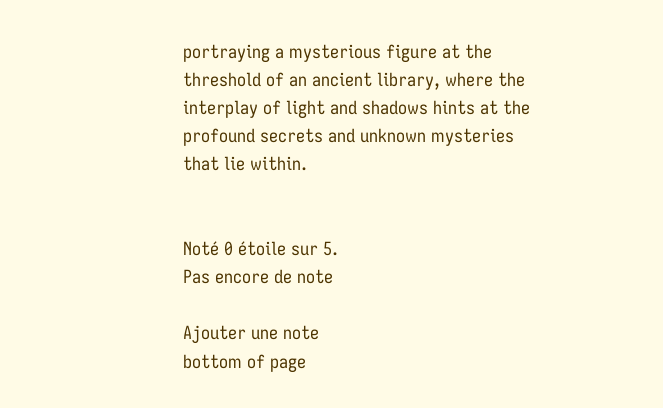portraying a mysterious figure at the threshold of an ancient library, where the interplay of light and shadows hints at the profound secrets and unknown mysteries that lie within.


Noté 0 étoile sur 5.
Pas encore de note

Ajouter une note
bottom of page